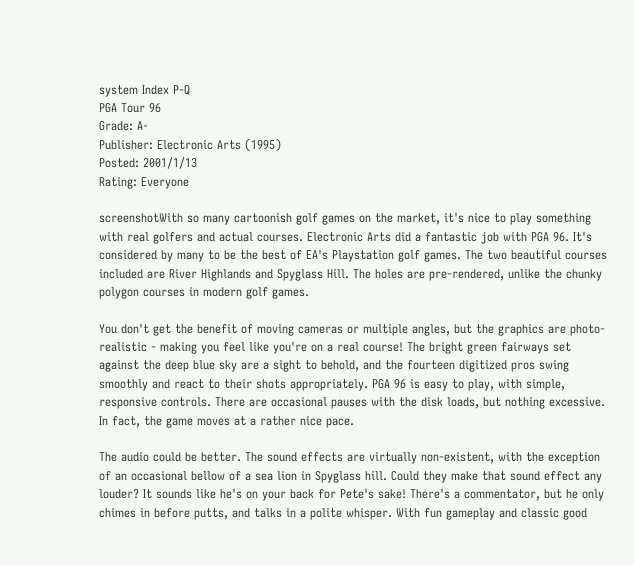system Index P-Q
PGA Tour 96
Grade: A-
Publisher: Electronic Arts (1995)
Posted: 2001/1/13
Rating: Everyone

screenshotWith so many cartoonish golf games on the market, it's nice to play something with real golfers and actual courses. Electronic Arts did a fantastic job with PGA 96. It's considered by many to be the best of EA's Playstation golf games. The two beautiful courses included are River Highlands and Spyglass Hill. The holes are pre-rendered, unlike the chunky polygon courses in modern golf games.

You don't get the benefit of moving cameras or multiple angles, but the graphics are photo-realistic - making you feel like you're on a real course! The bright green fairways set against the deep blue sky are a sight to behold, and the fourteen digitized pros swing smoothly and react to their shots appropriately. PGA 96 is easy to play, with simple, responsive controls. There are occasional pauses with the disk loads, but nothing excessive. In fact, the game moves at a rather nice pace.

The audio could be better. The sound effects are virtually non-existent, with the exception of an occasional bellow of a sea lion in Spyglass hill. Could they make that sound effect any louder? It sounds like he's on your back for Pete's sake! There's a commentator, but he only chimes in before putts, and talks in a polite whisper. With fun gameplay and classic good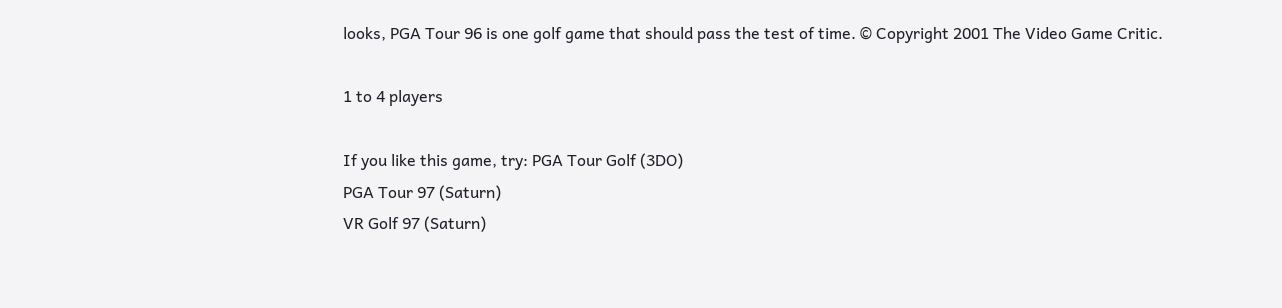looks, PGA Tour 96 is one golf game that should pass the test of time. © Copyright 2001 The Video Game Critic.

1 to 4 players

If you like this game, try: PGA Tour Golf (3DO)
PGA Tour 97 (Saturn)
VR Golf 97 (Saturn)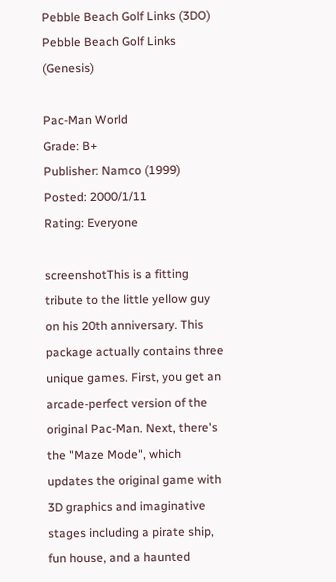Pebble Beach Golf Links (3DO)
Pebble Beach Golf Links (Genesis)

Pac-Man World
Grade: B+
Publisher: Namco (1999)
Posted: 2000/1/11
Rating: Everyone

screenshotThis is a fitting tribute to the little yellow guy on his 20th anniversary. This package actually contains three unique games. First, you get an arcade-perfect version of the original Pac-Man. Next, there's the "Maze Mode", which updates the original game with 3D graphics and imaginative stages including a pirate ship, fun house, and a haunted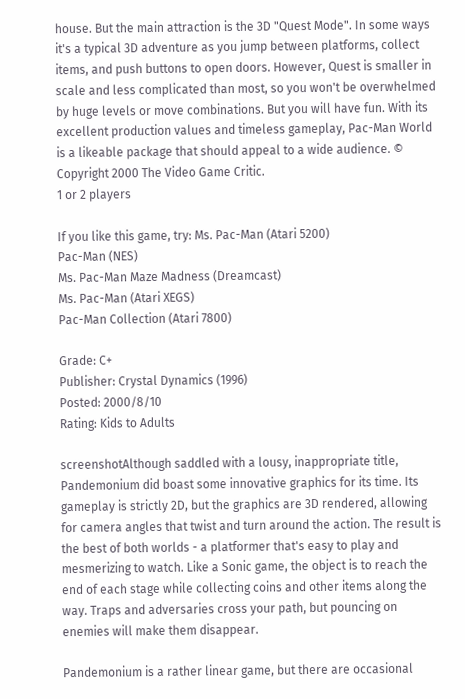house. But the main attraction is the 3D "Quest Mode". In some ways it's a typical 3D adventure as you jump between platforms, collect items, and push buttons to open doors. However, Quest is smaller in scale and less complicated than most, so you won't be overwhelmed by huge levels or move combinations. But you will have fun. With its excellent production values and timeless gameplay, Pac-Man World is a likeable package that should appeal to a wide audience. © Copyright 2000 The Video Game Critic.
1 or 2 players

If you like this game, try: Ms. Pac-Man (Atari 5200)
Pac-Man (NES)
Ms. Pac-Man Maze Madness (Dreamcast)
Ms. Pac-Man (Atari XEGS)
Pac-Man Collection (Atari 7800)

Grade: C+
Publisher: Crystal Dynamics (1996)
Posted: 2000/8/10
Rating: Kids to Adults

screenshotAlthough saddled with a lousy, inappropriate title, Pandemonium did boast some innovative graphics for its time. Its gameplay is strictly 2D, but the graphics are 3D rendered, allowing for camera angles that twist and turn around the action. The result is the best of both worlds - a platformer that's easy to play and mesmerizing to watch. Like a Sonic game, the object is to reach the end of each stage while collecting coins and other items along the way. Traps and adversaries cross your path, but pouncing on enemies will make them disappear.

Pandemonium is a rather linear game, but there are occasional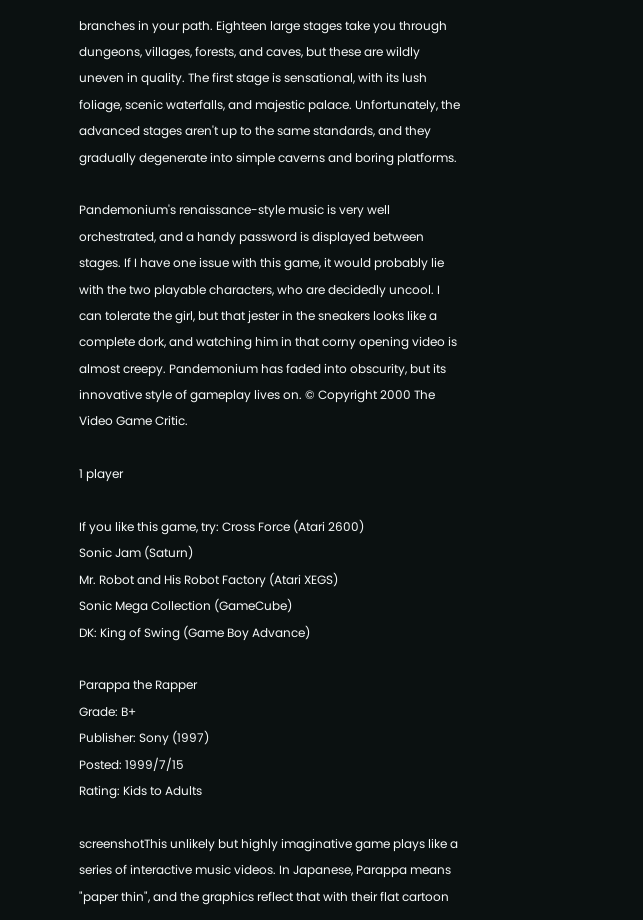branches in your path. Eighteen large stages take you through dungeons, villages, forests, and caves, but these are wildly uneven in quality. The first stage is sensational, with its lush foliage, scenic waterfalls, and majestic palace. Unfortunately, the advanced stages aren't up to the same standards, and they gradually degenerate into simple caverns and boring platforms.

Pandemonium's renaissance-style music is very well orchestrated, and a handy password is displayed between stages. If I have one issue with this game, it would probably lie with the two playable characters, who are decidedly uncool. I can tolerate the girl, but that jester in the sneakers looks like a complete dork, and watching him in that corny opening video is almost creepy. Pandemonium has faded into obscurity, but its innovative style of gameplay lives on. © Copyright 2000 The Video Game Critic.

1 player

If you like this game, try: Cross Force (Atari 2600)
Sonic Jam (Saturn)
Mr. Robot and His Robot Factory (Atari XEGS)
Sonic Mega Collection (GameCube)
DK: King of Swing (Game Boy Advance)

Parappa the Rapper
Grade: B+
Publisher: Sony (1997)
Posted: 1999/7/15
Rating: Kids to Adults

screenshotThis unlikely but highly imaginative game plays like a series of interactive music videos. In Japanese, Parappa means "paper thin", and the graphics reflect that with their flat cartoon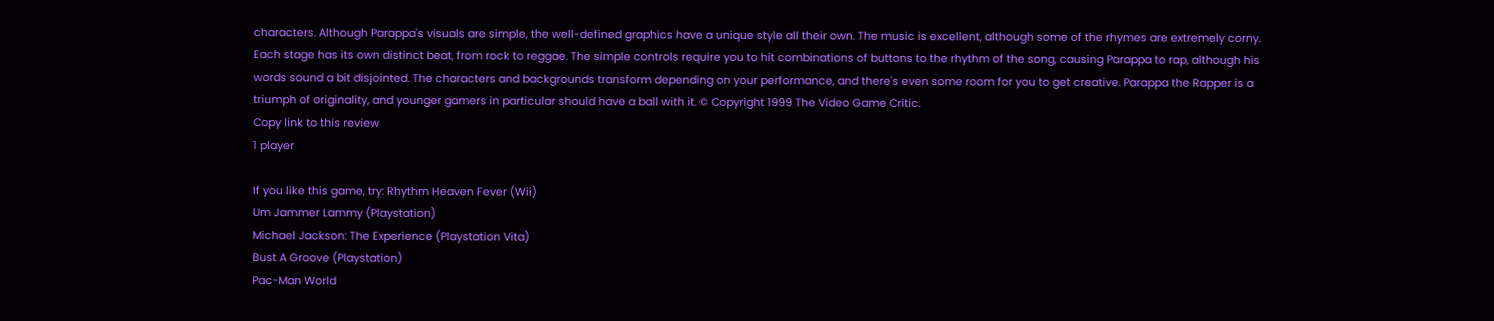characters. Although Parappa's visuals are simple, the well-defined graphics have a unique style all their own. The music is excellent, although some of the rhymes are extremely corny. Each stage has its own distinct beat, from rock to reggae. The simple controls require you to hit combinations of buttons to the rhythm of the song, causing Parappa to rap, although his words sound a bit disjointed. The characters and backgrounds transform depending on your performance, and there's even some room for you to get creative. Parappa the Rapper is a triumph of originality, and younger gamers in particular should have a ball with it. © Copyright 1999 The Video Game Critic.
Copy link to this review
1 player

If you like this game, try: Rhythm Heaven Fever (Wii)
Um Jammer Lammy (Playstation)
Michael Jackson: The Experience (Playstation Vita)
Bust A Groove (Playstation)
Pac-Man World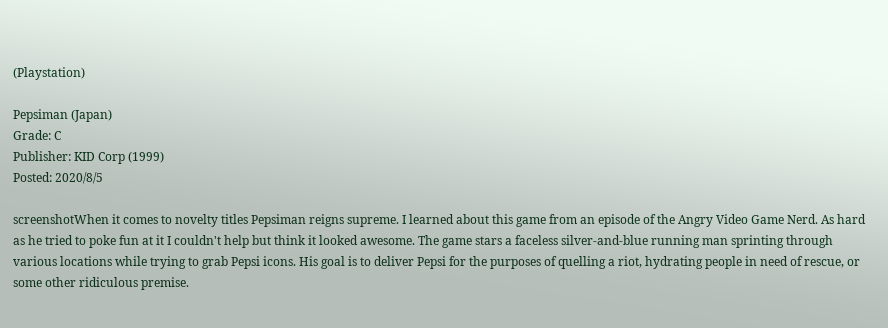(Playstation)

Pepsiman (Japan)
Grade: C
Publisher: KID Corp (1999)
Posted: 2020/8/5

screenshotWhen it comes to novelty titles Pepsiman reigns supreme. I learned about this game from an episode of the Angry Video Game Nerd. As hard as he tried to poke fun at it I couldn't help but think it looked awesome. The game stars a faceless silver-and-blue running man sprinting through various locations while trying to grab Pepsi icons. His goal is to deliver Pepsi for the purposes of quelling a riot, hydrating people in need of rescue, or some other ridiculous premise.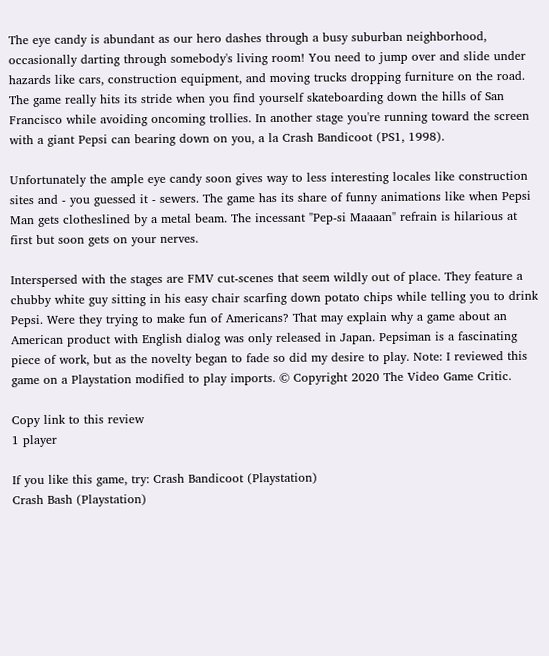The eye candy is abundant as our hero dashes through a busy suburban neighborhood, occasionally darting through somebody's living room! You need to jump over and slide under hazards like cars, construction equipment, and moving trucks dropping furniture on the road. The game really hits its stride when you find yourself skateboarding down the hills of San Francisco while avoiding oncoming trollies. In another stage you're running toward the screen with a giant Pepsi can bearing down on you, a la Crash Bandicoot (PS1, 1998).

Unfortunately the ample eye candy soon gives way to less interesting locales like construction sites and - you guessed it - sewers. The game has its share of funny animations like when Pepsi Man gets clotheslined by a metal beam. The incessant "Pep-si Maaaan" refrain is hilarious at first but soon gets on your nerves.

Interspersed with the stages are FMV cut-scenes that seem wildly out of place. They feature a chubby white guy sitting in his easy chair scarfing down potato chips while telling you to drink Pepsi. Were they trying to make fun of Americans? That may explain why a game about an American product with English dialog was only released in Japan. Pepsiman is a fascinating piece of work, but as the novelty began to fade so did my desire to play. Note: I reviewed this game on a Playstation modified to play imports. © Copyright 2020 The Video Game Critic.

Copy link to this review
1 player

If you like this game, try: Crash Bandicoot (Playstation)
Crash Bash (Playstation)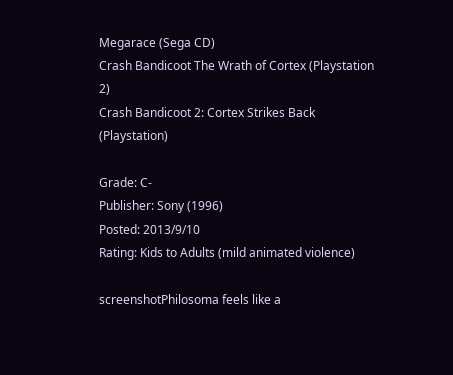Megarace (Sega CD)
Crash Bandicoot The Wrath of Cortex (Playstation 2)
Crash Bandicoot 2: Cortex Strikes Back (Playstation)

Grade: C-
Publisher: Sony (1996)
Posted: 2013/9/10
Rating: Kids to Adults (mild animated violence)

screenshotPhilosoma feels like a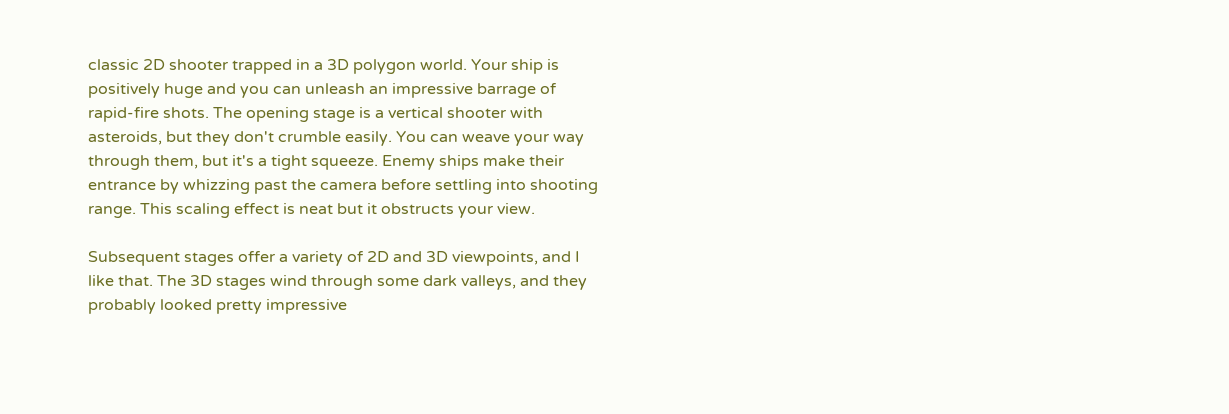classic 2D shooter trapped in a 3D polygon world. Your ship is positively huge and you can unleash an impressive barrage of rapid-fire shots. The opening stage is a vertical shooter with asteroids, but they don't crumble easily. You can weave your way through them, but it's a tight squeeze. Enemy ships make their entrance by whizzing past the camera before settling into shooting range. This scaling effect is neat but it obstructs your view.

Subsequent stages offer a variety of 2D and 3D viewpoints, and I like that. The 3D stages wind through some dark valleys, and they probably looked pretty impressive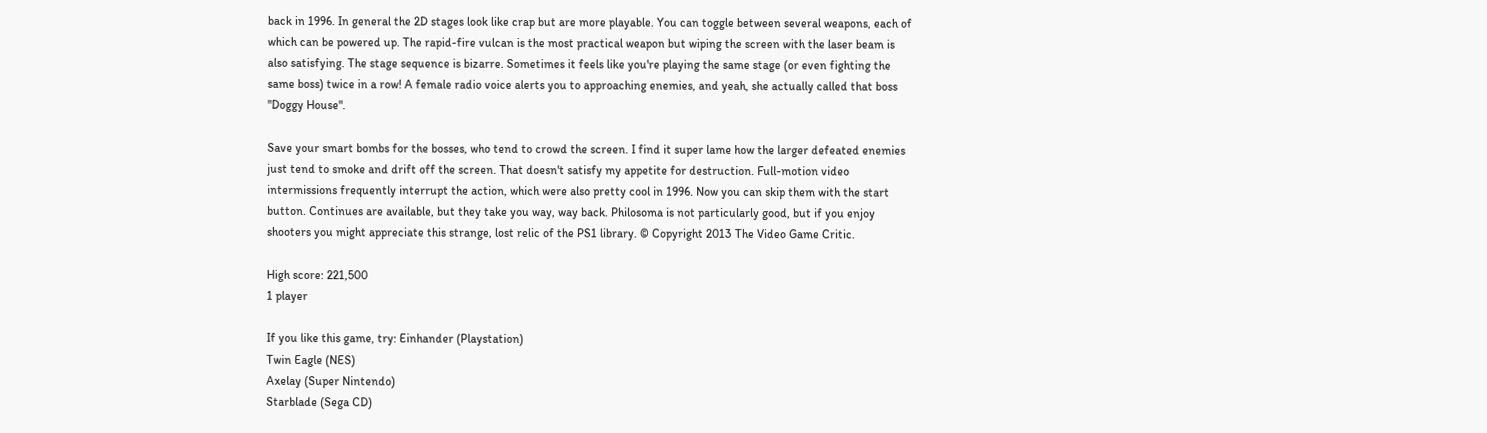back in 1996. In general the 2D stages look like crap but are more playable. You can toggle between several weapons, each of which can be powered up. The rapid-fire vulcan is the most practical weapon but wiping the screen with the laser beam is also satisfying. The stage sequence is bizarre. Sometimes it feels like you're playing the same stage (or even fighting the same boss) twice in a row! A female radio voice alerts you to approaching enemies, and yeah, she actually called that boss "Doggy House".

Save your smart bombs for the bosses, who tend to crowd the screen. I find it super lame how the larger defeated enemies just tend to smoke and drift off the screen. That doesn't satisfy my appetite for destruction. Full-motion video intermissions frequently interrupt the action, which were also pretty cool in 1996. Now you can skip them with the start button. Continues are available, but they take you way, way back. Philosoma is not particularly good, but if you enjoy shooters you might appreciate this strange, lost relic of the PS1 library. © Copyright 2013 The Video Game Critic.

High score: 221,500
1 player

If you like this game, try: Einhander (Playstation)
Twin Eagle (NES)
Axelay (Super Nintendo)
Starblade (Sega CD)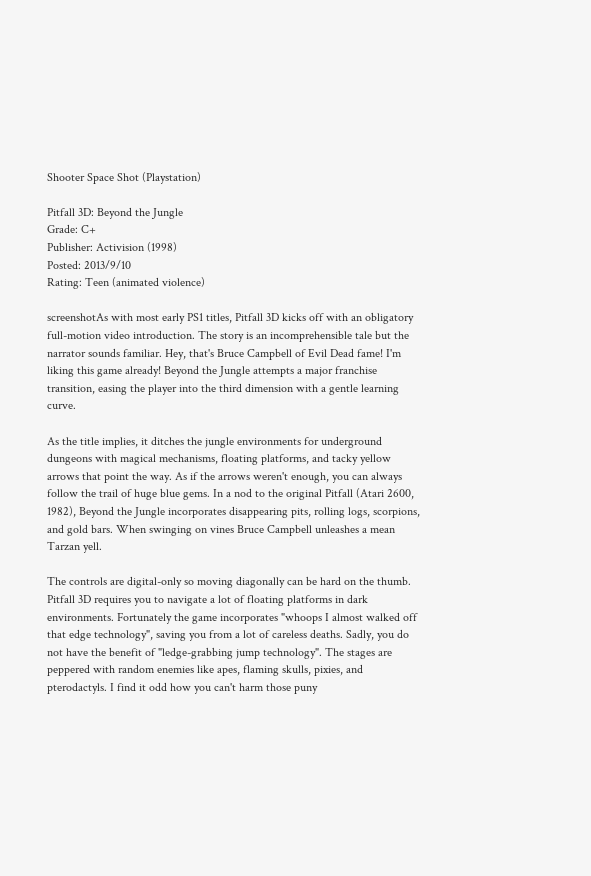Shooter Space Shot (Playstation)

Pitfall 3D: Beyond the Jungle
Grade: C+
Publisher: Activision (1998)
Posted: 2013/9/10
Rating: Teen (animated violence)

screenshotAs with most early PS1 titles, Pitfall 3D kicks off with an obligatory full-motion video introduction. The story is an incomprehensible tale but the narrator sounds familiar. Hey, that's Bruce Campbell of Evil Dead fame! I'm liking this game already! Beyond the Jungle attempts a major franchise transition, easing the player into the third dimension with a gentle learning curve.

As the title implies, it ditches the jungle environments for underground dungeons with magical mechanisms, floating platforms, and tacky yellow arrows that point the way. As if the arrows weren't enough, you can always follow the trail of huge blue gems. In a nod to the original Pitfall (Atari 2600, 1982), Beyond the Jungle incorporates disappearing pits, rolling logs, scorpions, and gold bars. When swinging on vines Bruce Campbell unleashes a mean Tarzan yell.

The controls are digital-only so moving diagonally can be hard on the thumb. Pitfall 3D requires you to navigate a lot of floating platforms in dark environments. Fortunately the game incorporates "whoops I almost walked off that edge technology", saving you from a lot of careless deaths. Sadly, you do not have the benefit of "ledge-grabbing jump technology". The stages are peppered with random enemies like apes, flaming skulls, pixies, and pterodactyls. I find it odd how you can't harm those puny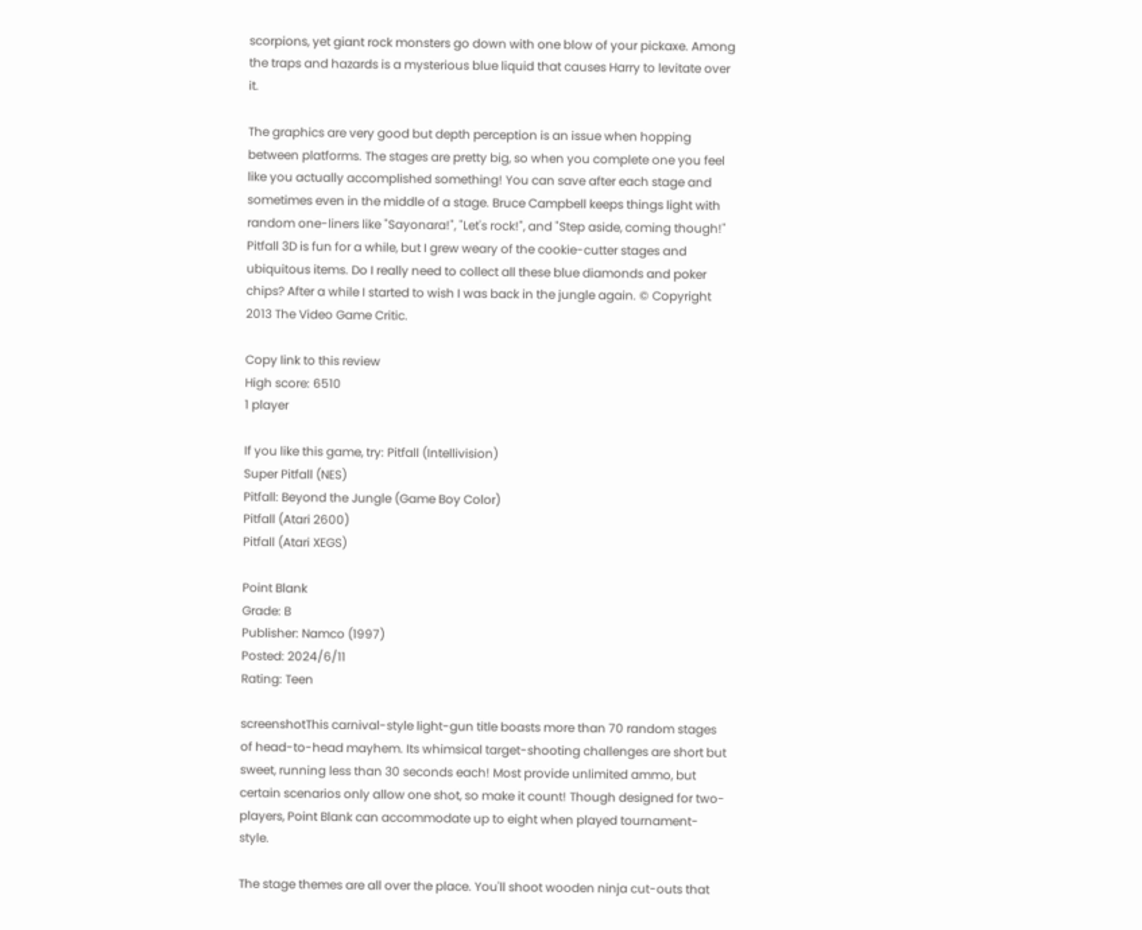scorpions, yet giant rock monsters go down with one blow of your pickaxe. Among the traps and hazards is a mysterious blue liquid that causes Harry to levitate over it.

The graphics are very good but depth perception is an issue when hopping between platforms. The stages are pretty big, so when you complete one you feel like you actually accomplished something! You can save after each stage and sometimes even in the middle of a stage. Bruce Campbell keeps things light with random one-liners like "Sayonara!", "Let's rock!", and "Step aside, coming though!" Pitfall 3D is fun for a while, but I grew weary of the cookie-cutter stages and ubiquitous items. Do I really need to collect all these blue diamonds and poker chips? After a while I started to wish I was back in the jungle again. © Copyright 2013 The Video Game Critic.

Copy link to this review
High score: 6510
1 player

If you like this game, try: Pitfall (Intellivision)
Super Pitfall (NES)
Pitfall: Beyond the Jungle (Game Boy Color)
Pitfall (Atari 2600)
Pitfall (Atari XEGS)

Point Blank
Grade: B
Publisher: Namco (1997)
Posted: 2024/6/11
Rating: Teen

screenshotThis carnival-style light-gun title boasts more than 70 random stages of head-to-head mayhem. Its whimsical target-shooting challenges are short but sweet, running less than 30 seconds each! Most provide unlimited ammo, but certain scenarios only allow one shot, so make it count! Though designed for two-players, Point Blank can accommodate up to eight when played tournament-style.

The stage themes are all over the place. You'll shoot wooden ninja cut-outs that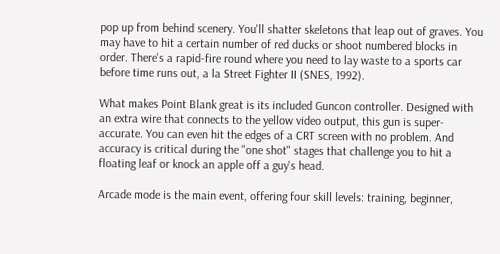pop up from behind scenery. You'll shatter skeletons that leap out of graves. You may have to hit a certain number of red ducks or shoot numbered blocks in order. There's a rapid-fire round where you need to lay waste to a sports car before time runs out, a la Street Fighter II (SNES, 1992).

What makes Point Blank great is its included Guncon controller. Designed with an extra wire that connects to the yellow video output, this gun is super-accurate. You can even hit the edges of a CRT screen with no problem. And accuracy is critical during the "one shot" stages that challenge you to hit a floating leaf or knock an apple off a guy's head.

Arcade mode is the main event, offering four skill levels: training, beginner,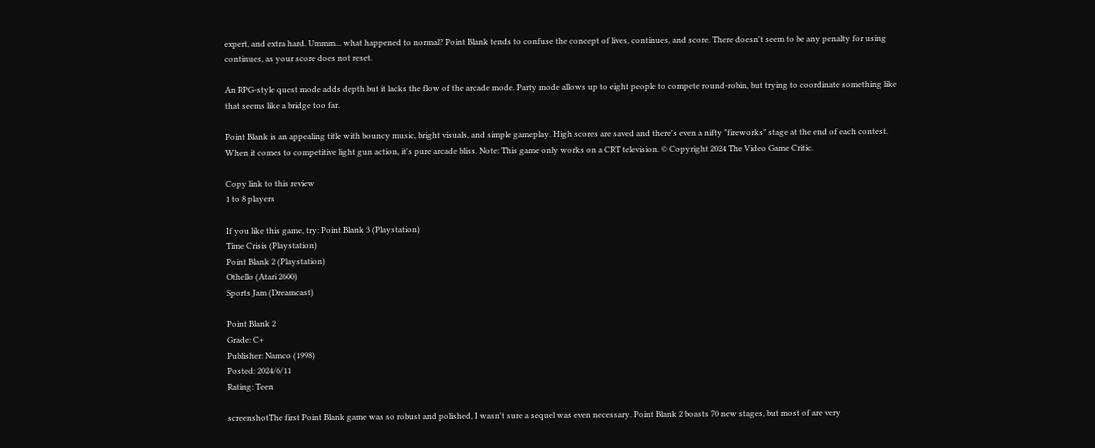expert, and extra hard. Ummm... what happened to normal? Point Blank tends to confuse the concept of lives, continues, and score. There doesn't seem to be any penalty for using continues, as your score does not reset.

An RPG-style quest mode adds depth but it lacks the flow of the arcade mode. Party mode allows up to eight people to compete round-robin, but trying to coordinate something like that seems like a bridge too far.

Point Blank is an appealing title with bouncy music, bright visuals, and simple gameplay. High scores are saved and there's even a nifty "fireworks" stage at the end of each contest. When it comes to competitive light gun action, it's pure arcade bliss. Note: This game only works on a CRT television. © Copyright 2024 The Video Game Critic.

Copy link to this review
1 to 8 players

If you like this game, try: Point Blank 3 (Playstation)
Time Crisis (Playstation)
Point Blank 2 (Playstation)
Othello (Atari 2600)
Sports Jam (Dreamcast)

Point Blank 2
Grade: C+
Publisher: Namco (1998)
Posted: 2024/6/11
Rating: Teen

screenshotThe first Point Blank game was so robust and polished, I wasn't sure a sequel was even necessary. Point Blank 2 boasts 70 new stages, but most of are very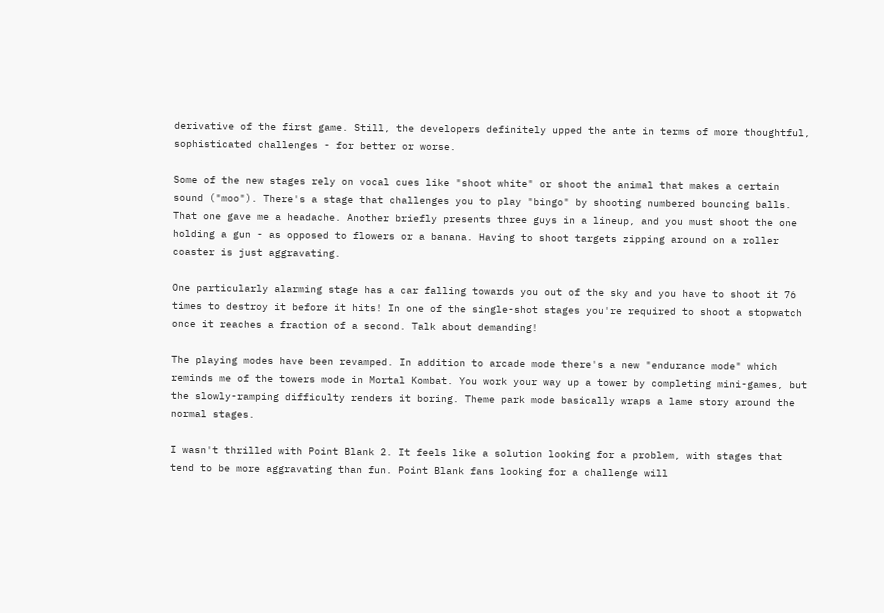derivative of the first game. Still, the developers definitely upped the ante in terms of more thoughtful, sophisticated challenges - for better or worse.

Some of the new stages rely on vocal cues like "shoot white" or shoot the animal that makes a certain sound ("moo"). There's a stage that challenges you to play "bingo" by shooting numbered bouncing balls. That one gave me a headache. Another briefly presents three guys in a lineup, and you must shoot the one holding a gun - as opposed to flowers or a banana. Having to shoot targets zipping around on a roller coaster is just aggravating.

One particularly alarming stage has a car falling towards you out of the sky and you have to shoot it 76 times to destroy it before it hits! In one of the single-shot stages you're required to shoot a stopwatch once it reaches a fraction of a second. Talk about demanding!

The playing modes have been revamped. In addition to arcade mode there's a new "endurance mode" which reminds me of the towers mode in Mortal Kombat. You work your way up a tower by completing mini-games, but the slowly-ramping difficulty renders it boring. Theme park mode basically wraps a lame story around the normal stages.

I wasn't thrilled with Point Blank 2. It feels like a solution looking for a problem, with stages that tend to be more aggravating than fun. Point Blank fans looking for a challenge will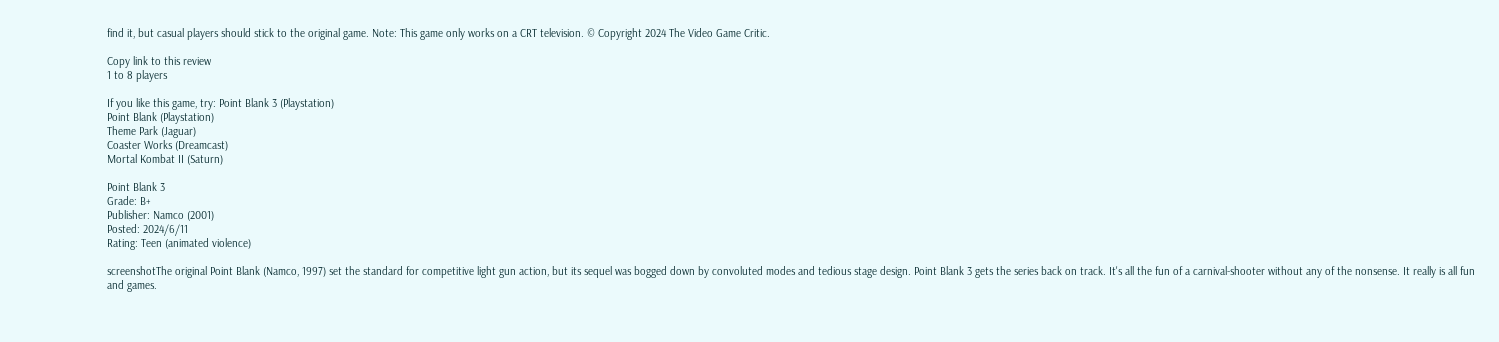find it, but casual players should stick to the original game. Note: This game only works on a CRT television. © Copyright 2024 The Video Game Critic.

Copy link to this review
1 to 8 players

If you like this game, try: Point Blank 3 (Playstation)
Point Blank (Playstation)
Theme Park (Jaguar)
Coaster Works (Dreamcast)
Mortal Kombat II (Saturn)

Point Blank 3
Grade: B+
Publisher: Namco (2001)
Posted: 2024/6/11
Rating: Teen (animated violence)

screenshotThe original Point Blank (Namco, 1997) set the standard for competitive light gun action, but its sequel was bogged down by convoluted modes and tedious stage design. Point Blank 3 gets the series back on track. It's all the fun of a carnival-shooter without any of the nonsense. It really is all fun and games.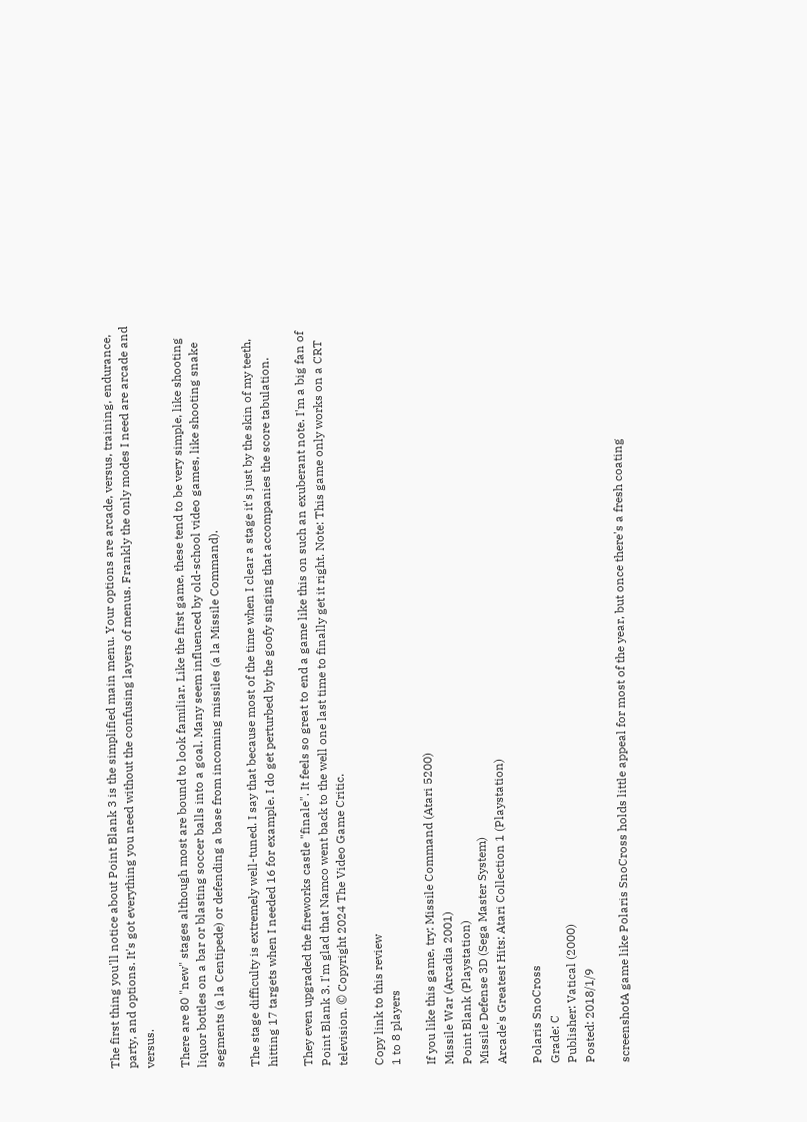The first thing you'll notice about Point Blank 3 is the simplified main menu. Your options are arcade, versus, training, endurance, party, and options. It's got everything you need without the confusing layers of menus. Frankly the only modes I need are arcade and versus.

There are 80 "new" stages although most are bound to look familiar. Like the first game, these tend to be very simple, like shooting liquor bottles on a bar or blasting soccer balls into a goal. Many seem influenced by old-school video games, like shooting snake segments (a la Centipede) or defending a base from incoming missiles (a la Missile Command).

The stage difficulty is extremely well-tuned. I say that because most of the time when I clear a stage it's just by the skin of my teeth, hitting 17 targets when I needed 16 for example. I do get perturbed by the goofy singing that accompanies the score tabulation.

They even upgraded the fireworks castle "finale". It feels so great to end a game like this on such an exuberant note. I'm a big fan of Point Blank 3. I'm glad that Namco went back to the well one last time to finally get it right. Note: This game only works on a CRT television. © Copyright 2024 The Video Game Critic.

Copy link to this review
1 to 8 players

If you like this game, try: Missile Command (Atari 5200)
Missile War (Arcadia 2001)
Point Blank (Playstation)
Missile Defense 3D (Sega Master System)
Arcade's Greatest Hits: Atari Collection 1 (Playstation)

Polaris SnoCross
Grade: C
Publisher: Vatical (2000)
Posted: 2018/1/9

screenshotA game like Polaris SnoCross holds little appeal for most of the year, but once there's a fresh coating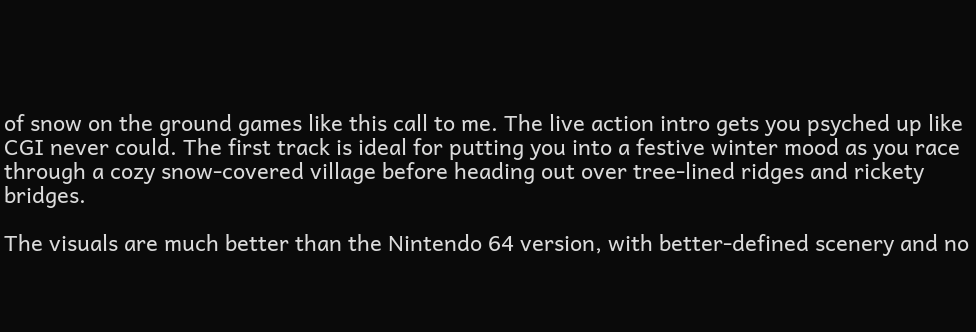of snow on the ground games like this call to me. The live action intro gets you psyched up like CGI never could. The first track is ideal for putting you into a festive winter mood as you race through a cozy snow-covered village before heading out over tree-lined ridges and rickety bridges.

The visuals are much better than the Nintendo 64 version, with better-defined scenery and no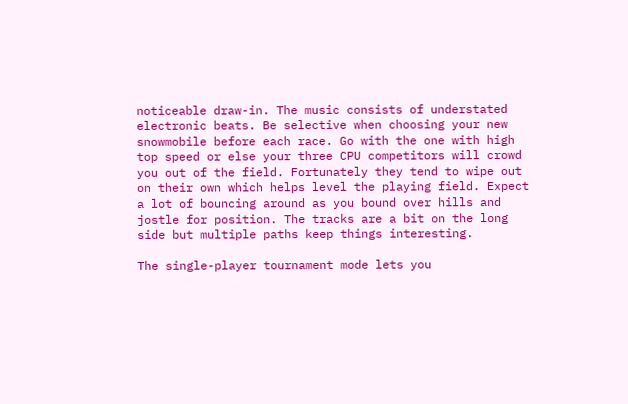noticeable draw-in. The music consists of understated electronic beats. Be selective when choosing your new snowmobile before each race. Go with the one with high top speed or else your three CPU competitors will crowd you out of the field. Fortunately they tend to wipe out on their own which helps level the playing field. Expect a lot of bouncing around as you bound over hills and jostle for position. The tracks are a bit on the long side but multiple paths keep things interesting.

The single-player tournament mode lets you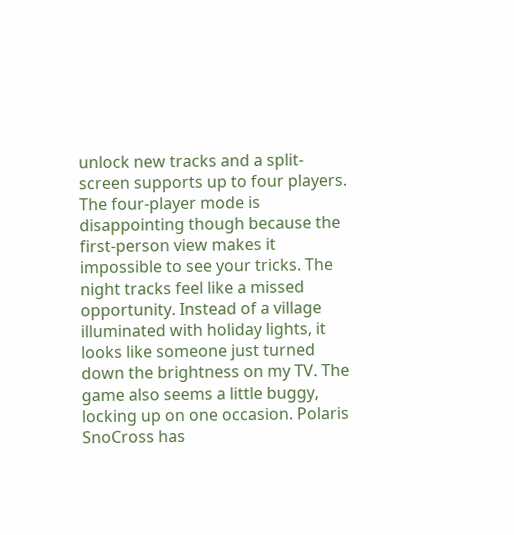unlock new tracks and a split-screen supports up to four players. The four-player mode is disappointing though because the first-person view makes it impossible to see your tricks. The night tracks feel like a missed opportunity. Instead of a village illuminated with holiday lights, it looks like someone just turned down the brightness on my TV. The game also seems a little buggy, locking up on one occasion. Polaris SnoCross has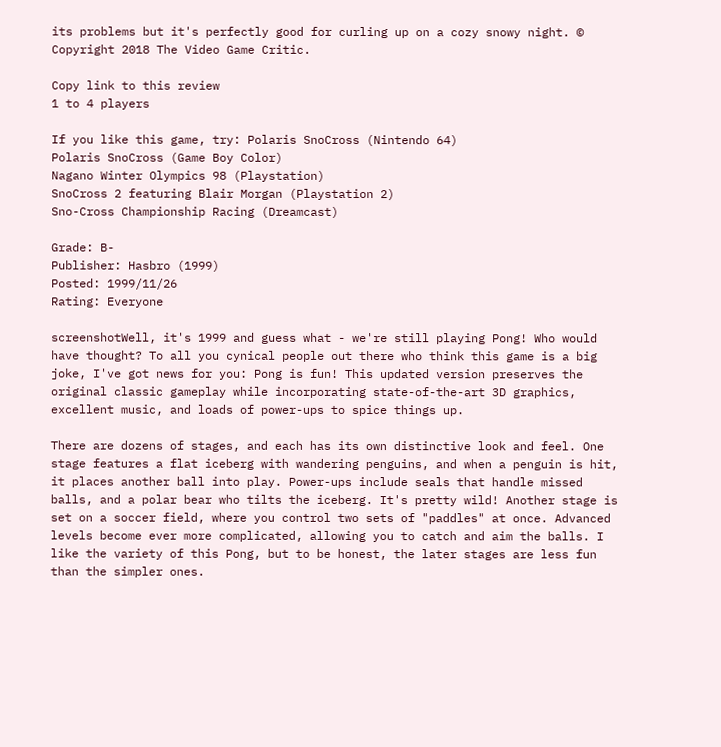its problems but it's perfectly good for curling up on a cozy snowy night. © Copyright 2018 The Video Game Critic.

Copy link to this review
1 to 4 players

If you like this game, try: Polaris SnoCross (Nintendo 64)
Polaris SnoCross (Game Boy Color)
Nagano Winter Olympics 98 (Playstation)
SnoCross 2 featuring Blair Morgan (Playstation 2)
Sno-Cross Championship Racing (Dreamcast)

Grade: B-
Publisher: Hasbro (1999)
Posted: 1999/11/26
Rating: Everyone

screenshotWell, it's 1999 and guess what - we're still playing Pong! Who would have thought? To all you cynical people out there who think this game is a big joke, I've got news for you: Pong is fun! This updated version preserves the original classic gameplay while incorporating state-of-the-art 3D graphics, excellent music, and loads of power-ups to spice things up.

There are dozens of stages, and each has its own distinctive look and feel. One stage features a flat iceberg with wandering penguins, and when a penguin is hit, it places another ball into play. Power-ups include seals that handle missed balls, and a polar bear who tilts the iceberg. It's pretty wild! Another stage is set on a soccer field, where you control two sets of "paddles" at once. Advanced levels become ever more complicated, allowing you to catch and aim the balls. I like the variety of this Pong, but to be honest, the later stages are less fun than the simpler ones.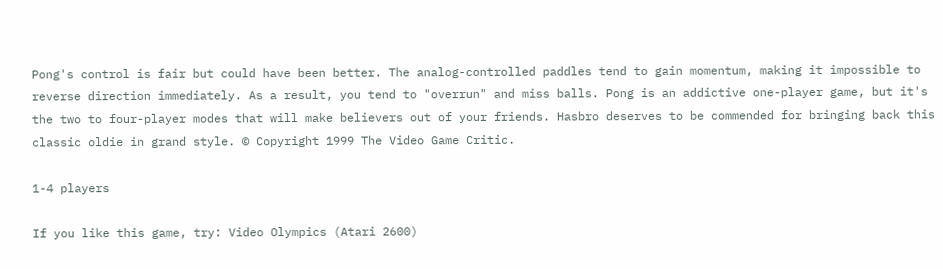Pong's control is fair but could have been better. The analog-controlled paddles tend to gain momentum, making it impossible to reverse direction immediately. As a result, you tend to "overrun" and miss balls. Pong is an addictive one-player game, but it's the two to four-player modes that will make believers out of your friends. Hasbro deserves to be commended for bringing back this classic oldie in grand style. © Copyright 1999 The Video Game Critic.

1-4 players

If you like this game, try: Video Olympics (Atari 2600)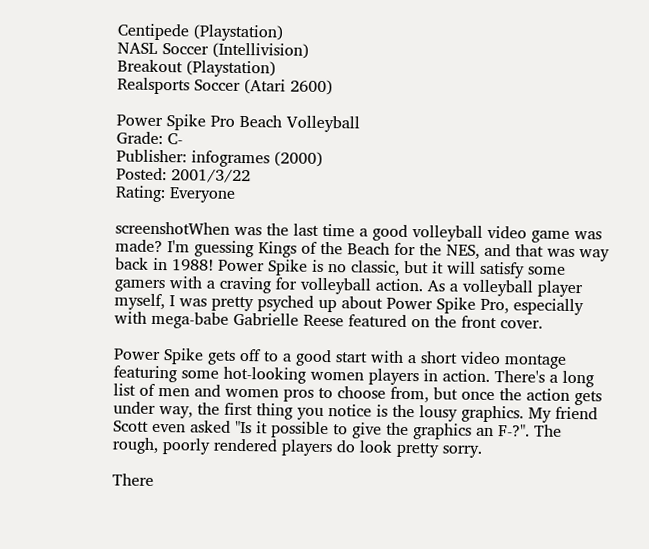Centipede (Playstation)
NASL Soccer (Intellivision)
Breakout (Playstation)
Realsports Soccer (Atari 2600)

Power Spike Pro Beach Volleyball
Grade: C-
Publisher: infogrames (2000)
Posted: 2001/3/22
Rating: Everyone

screenshotWhen was the last time a good volleyball video game was made? I'm guessing Kings of the Beach for the NES, and that was way back in 1988! Power Spike is no classic, but it will satisfy some gamers with a craving for volleyball action. As a volleyball player myself, I was pretty psyched up about Power Spike Pro, especially with mega-babe Gabrielle Reese featured on the front cover.

Power Spike gets off to a good start with a short video montage featuring some hot-looking women players in action. There's a long list of men and women pros to choose from, but once the action gets under way, the first thing you notice is the lousy graphics. My friend Scott even asked "Is it possible to give the graphics an F-?". The rough, poorly rendered players do look pretty sorry.

There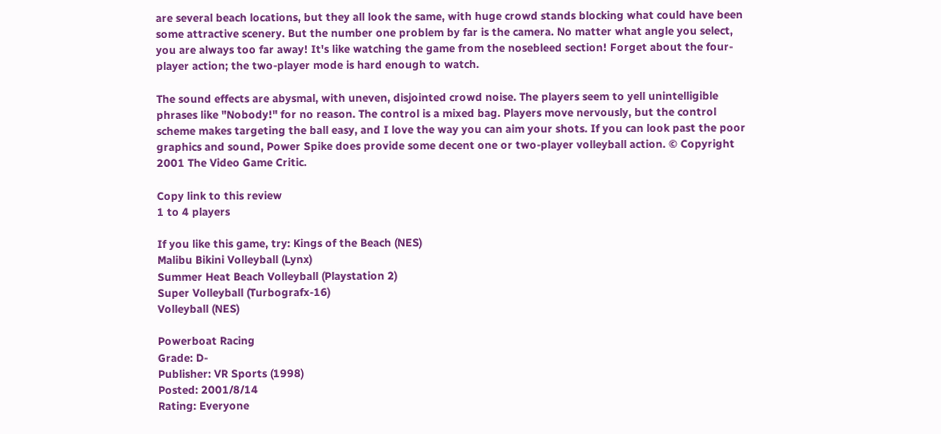are several beach locations, but they all look the same, with huge crowd stands blocking what could have been some attractive scenery. But the number one problem by far is the camera. No matter what angle you select, you are always too far away! It's like watching the game from the nosebleed section! Forget about the four-player action; the two-player mode is hard enough to watch.

The sound effects are abysmal, with uneven, disjointed crowd noise. The players seem to yell unintelligible phrases like "Nobody!" for no reason. The control is a mixed bag. Players move nervously, but the control scheme makes targeting the ball easy, and I love the way you can aim your shots. If you can look past the poor graphics and sound, Power Spike does provide some decent one or two-player volleyball action. © Copyright 2001 The Video Game Critic.

Copy link to this review
1 to 4 players

If you like this game, try: Kings of the Beach (NES)
Malibu Bikini Volleyball (Lynx)
Summer Heat Beach Volleyball (Playstation 2)
Super Volleyball (Turbografx-16)
Volleyball (NES)

Powerboat Racing
Grade: D-
Publisher: VR Sports (1998)
Posted: 2001/8/14
Rating: Everyone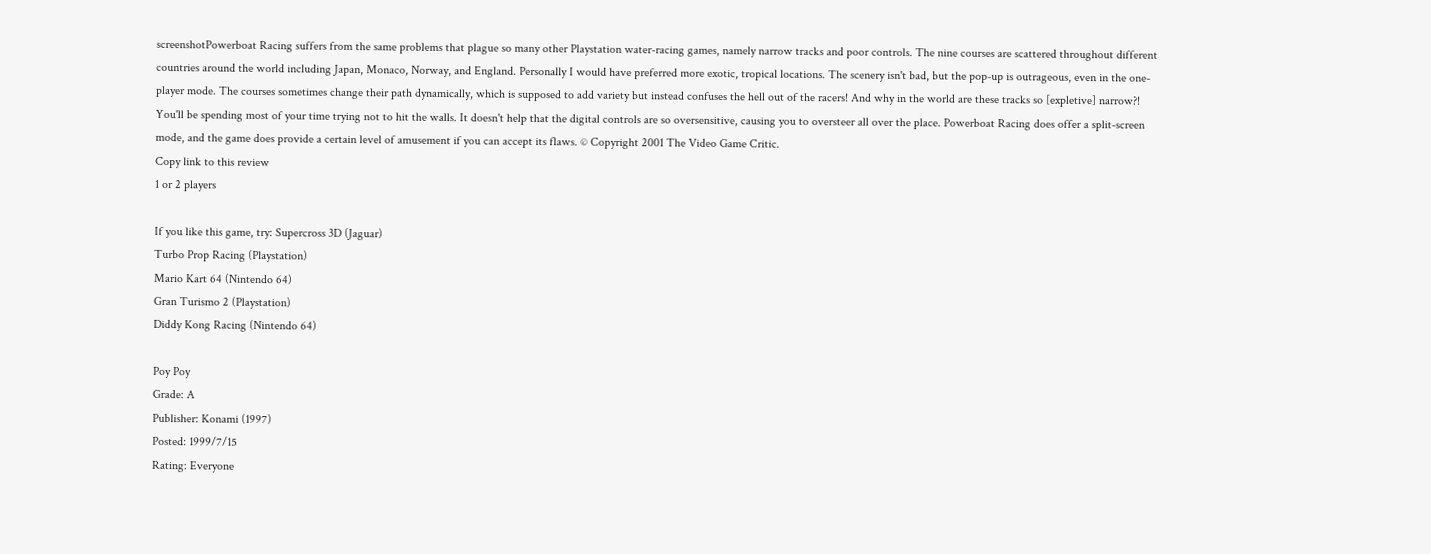screenshotPowerboat Racing suffers from the same problems that plague so many other Playstation water-racing games, namely narrow tracks and poor controls. The nine courses are scattered throughout different countries around the world including Japan, Monaco, Norway, and England. Personally I would have preferred more exotic, tropical locations. The scenery isn't bad, but the pop-up is outrageous, even in the one-player mode. The courses sometimes change their path dynamically, which is supposed to add variety but instead confuses the hell out of the racers! And why in the world are these tracks so [expletive] narrow?! You'll be spending most of your time trying not to hit the walls. It doesn't help that the digital controls are so oversensitive, causing you to oversteer all over the place. Powerboat Racing does offer a split-screen mode, and the game does provide a certain level of amusement if you can accept its flaws. © Copyright 2001 The Video Game Critic.
Copy link to this review
1 or 2 players

If you like this game, try: Supercross 3D (Jaguar)
Turbo Prop Racing (Playstation)
Mario Kart 64 (Nintendo 64)
Gran Turismo 2 (Playstation)
Diddy Kong Racing (Nintendo 64)

Poy Poy
Grade: A
Publisher: Konami (1997)
Posted: 1999/7/15
Rating: Everyone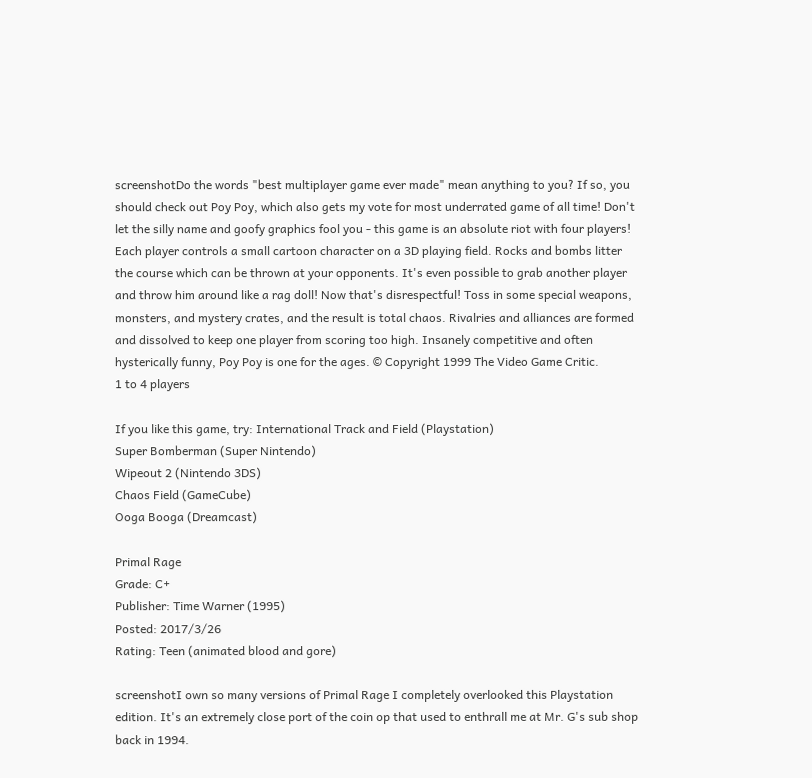screenshotDo the words "best multiplayer game ever made" mean anything to you? If so, you should check out Poy Poy, which also gets my vote for most underrated game of all time! Don't let the silly name and goofy graphics fool you - this game is an absolute riot with four players! Each player controls a small cartoon character on a 3D playing field. Rocks and bombs litter the course which can be thrown at your opponents. It's even possible to grab another player and throw him around like a rag doll! Now that's disrespectful! Toss in some special weapons, monsters, and mystery crates, and the result is total chaos. Rivalries and alliances are formed and dissolved to keep one player from scoring too high. Insanely competitive and often hysterically funny, Poy Poy is one for the ages. © Copyright 1999 The Video Game Critic.
1 to 4 players

If you like this game, try: International Track and Field (Playstation)
Super Bomberman (Super Nintendo)
Wipeout 2 (Nintendo 3DS)
Chaos Field (GameCube)
Ooga Booga (Dreamcast)

Primal Rage
Grade: C+
Publisher: Time Warner (1995)
Posted: 2017/3/26
Rating: Teen (animated blood and gore)

screenshotI own so many versions of Primal Rage I completely overlooked this Playstation edition. It's an extremely close port of the coin op that used to enthrall me at Mr. G's sub shop back in 1994.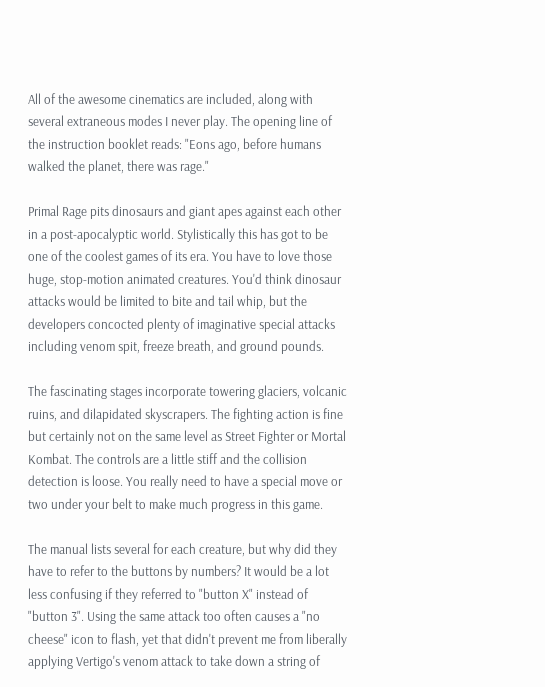All of the awesome cinematics are included, along with several extraneous modes I never play. The opening line of the instruction booklet reads: "Eons ago, before humans walked the planet, there was rage."

Primal Rage pits dinosaurs and giant apes against each other in a post-apocalyptic world. Stylistically this has got to be one of the coolest games of its era. You have to love those huge, stop-motion animated creatures. You'd think dinosaur attacks would be limited to bite and tail whip, but the developers concocted plenty of imaginative special attacks including venom spit, freeze breath, and ground pounds.

The fascinating stages incorporate towering glaciers, volcanic ruins, and dilapidated skyscrapers. The fighting action is fine but certainly not on the same level as Street Fighter or Mortal Kombat. The controls are a little stiff and the collision detection is loose. You really need to have a special move or two under your belt to make much progress in this game.

The manual lists several for each creature, but why did they have to refer to the buttons by numbers? It would be a lot less confusing if they referred to "button X" instead of "button 3". Using the same attack too often causes a "no cheese" icon to flash, yet that didn't prevent me from liberally applying Vertigo's venom attack to take down a string of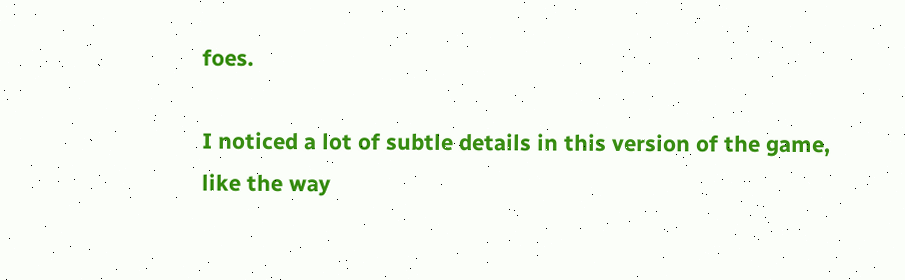foes.

I noticed a lot of subtle details in this version of the game, like the way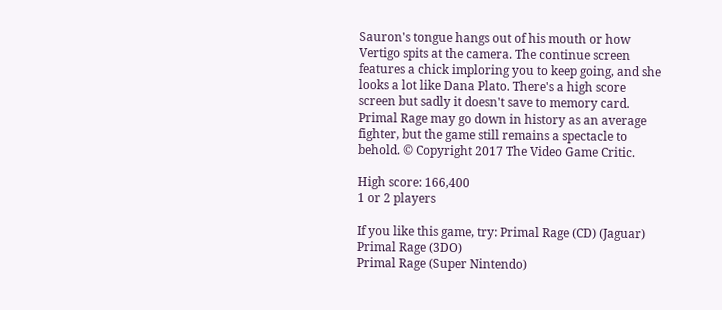Sauron's tongue hangs out of his mouth or how Vertigo spits at the camera. The continue screen features a chick imploring you to keep going, and she looks a lot like Dana Plato. There's a high score screen but sadly it doesn't save to memory card. Primal Rage may go down in history as an average fighter, but the game still remains a spectacle to behold. © Copyright 2017 The Video Game Critic.

High score: 166,400
1 or 2 players

If you like this game, try: Primal Rage (CD) (Jaguar)
Primal Rage (3DO)
Primal Rage (Super Nintendo)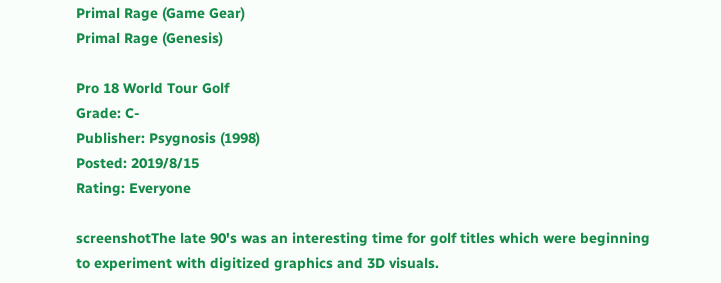Primal Rage (Game Gear)
Primal Rage (Genesis)

Pro 18 World Tour Golf
Grade: C-
Publisher: Psygnosis (1998)
Posted: 2019/8/15
Rating: Everyone

screenshotThe late 90's was an interesting time for golf titles which were beginning to experiment with digitized graphics and 3D visuals.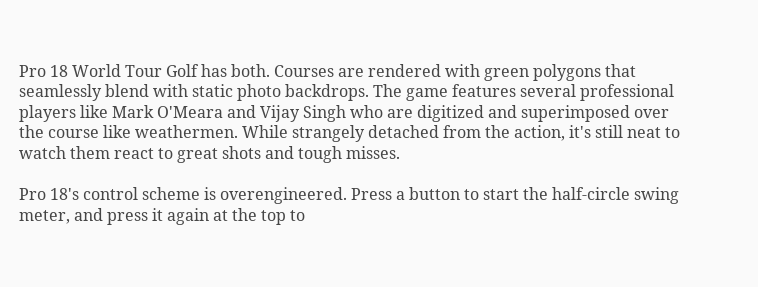Pro 18 World Tour Golf has both. Courses are rendered with green polygons that seamlessly blend with static photo backdrops. The game features several professional players like Mark O'Meara and Vijay Singh who are digitized and superimposed over the course like weathermen. While strangely detached from the action, it's still neat to watch them react to great shots and tough misses.

Pro 18's control scheme is overengineered. Press a button to start the half-circle swing meter, and press it again at the top to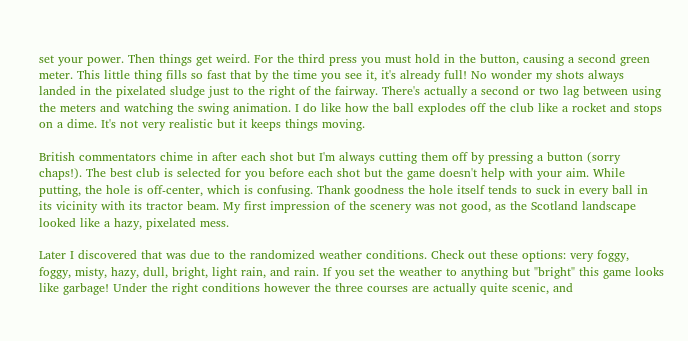set your power. Then things get weird. For the third press you must hold in the button, causing a second green meter. This little thing fills so fast that by the time you see it, it's already full! No wonder my shots always landed in the pixelated sludge just to the right of the fairway. There's actually a second or two lag between using the meters and watching the swing animation. I do like how the ball explodes off the club like a rocket and stops on a dime. It's not very realistic but it keeps things moving.

British commentators chime in after each shot but I'm always cutting them off by pressing a button (sorry chaps!). The best club is selected for you before each shot but the game doesn't help with your aim. While putting, the hole is off-center, which is confusing. Thank goodness the hole itself tends to suck in every ball in its vicinity with its tractor beam. My first impression of the scenery was not good, as the Scotland landscape looked like a hazy, pixelated mess.

Later I discovered that was due to the randomized weather conditions. Check out these options: very foggy, foggy, misty, hazy, dull, bright, light rain, and rain. If you set the weather to anything but "bright" this game looks like garbage! Under the right conditions however the three courses are actually quite scenic, and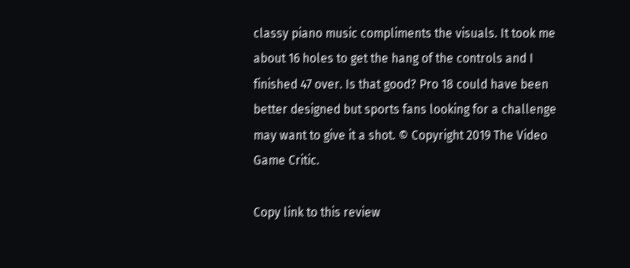classy piano music compliments the visuals. It took me about 16 holes to get the hang of the controls and I finished 47 over. Is that good? Pro 18 could have been better designed but sports fans looking for a challenge may want to give it a shot. © Copyright 2019 The Video Game Critic.

Copy link to this review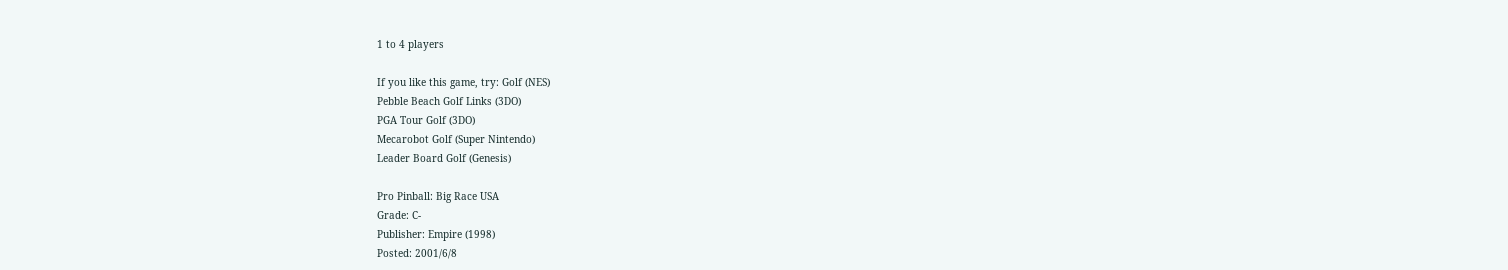1 to 4 players

If you like this game, try: Golf (NES)
Pebble Beach Golf Links (3DO)
PGA Tour Golf (3DO)
Mecarobot Golf (Super Nintendo)
Leader Board Golf (Genesis)

Pro Pinball: Big Race USA
Grade: C-
Publisher: Empire (1998)
Posted: 2001/6/8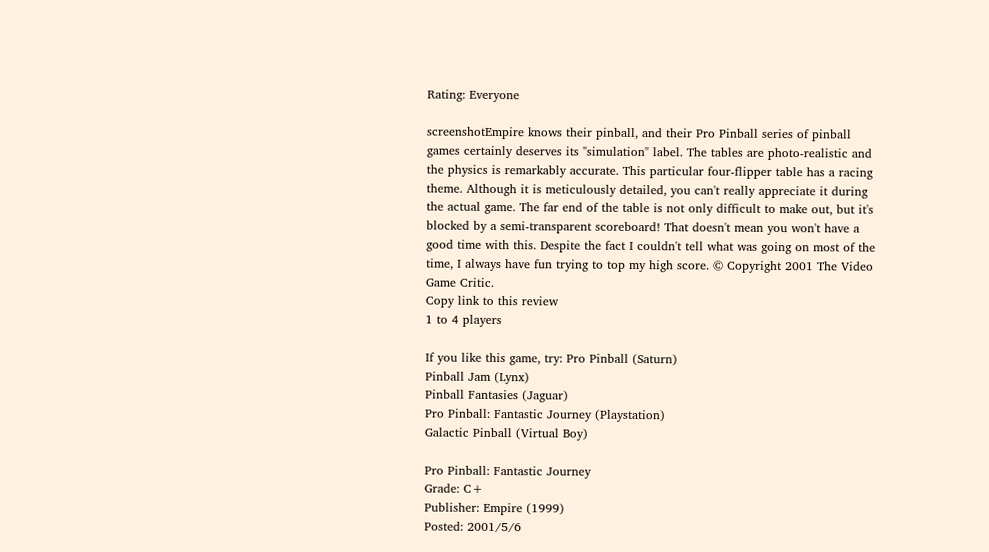Rating: Everyone

screenshotEmpire knows their pinball, and their Pro Pinball series of pinball games certainly deserves its "simulation" label. The tables are photo-realistic and the physics is remarkably accurate. This particular four-flipper table has a racing theme. Although it is meticulously detailed, you can't really appreciate it during the actual game. The far end of the table is not only difficult to make out, but it's blocked by a semi-transparent scoreboard! That doesn't mean you won't have a good time with this. Despite the fact I couldn't tell what was going on most of the time, I always have fun trying to top my high score. © Copyright 2001 The Video Game Critic.
Copy link to this review
1 to 4 players

If you like this game, try: Pro Pinball (Saturn)
Pinball Jam (Lynx)
Pinball Fantasies (Jaguar)
Pro Pinball: Fantastic Journey (Playstation)
Galactic Pinball (Virtual Boy)

Pro Pinball: Fantastic Journey
Grade: C+
Publisher: Empire (1999)
Posted: 2001/5/6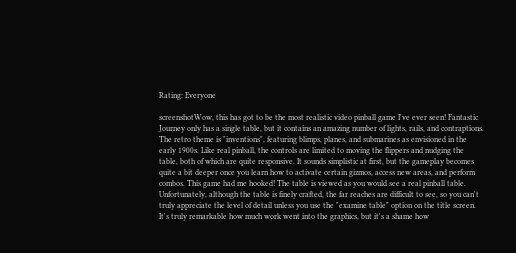Rating: Everyone

screenshotWow, this has got to be the most realistic video pinball game I've ever seen! Fantastic Journey only has a single table, but it contains an amazing number of lights, rails, and contraptions. The retro theme is "inventions", featuring blimps, planes, and submarines as envisioned in the early 1900s. Like real pinball, the controls are limited to moving the flippers and nudging the table, both of which are quite responsive. It sounds simplistic at first, but the gameplay becomes quite a bit deeper once you learn how to activate certain gizmos, access new areas, and perform combos. This game had me hooked! The table is viewed as you would see a real pinball table. Unfortunately, although the table is finely crafted, the far reaches are difficult to see, so you can't truly appreciate the level of detail unless you use the "examine table" option on the title screen. It's truly remarkable how much work went into the graphics, but it's a shame how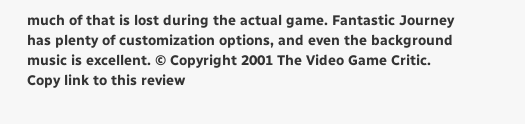much of that is lost during the actual game. Fantastic Journey has plenty of customization options, and even the background music is excellent. © Copyright 2001 The Video Game Critic.
Copy link to this review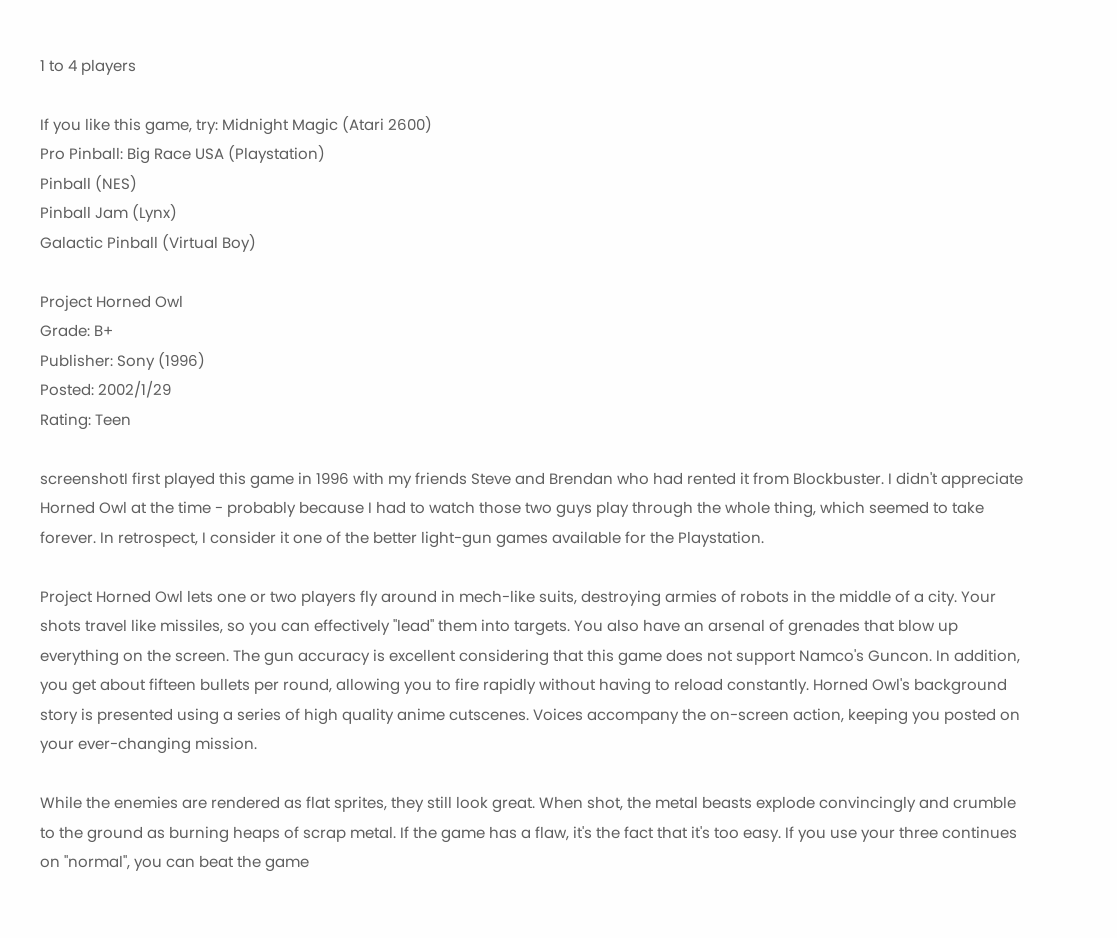1 to 4 players

If you like this game, try: Midnight Magic (Atari 2600)
Pro Pinball: Big Race USA (Playstation)
Pinball (NES)
Pinball Jam (Lynx)
Galactic Pinball (Virtual Boy)

Project Horned Owl
Grade: B+
Publisher: Sony (1996)
Posted: 2002/1/29
Rating: Teen

screenshotI first played this game in 1996 with my friends Steve and Brendan who had rented it from Blockbuster. I didn't appreciate Horned Owl at the time - probably because I had to watch those two guys play through the whole thing, which seemed to take forever. In retrospect, I consider it one of the better light-gun games available for the Playstation.

Project Horned Owl lets one or two players fly around in mech-like suits, destroying armies of robots in the middle of a city. Your shots travel like missiles, so you can effectively "lead" them into targets. You also have an arsenal of grenades that blow up everything on the screen. The gun accuracy is excellent considering that this game does not support Namco's Guncon. In addition, you get about fifteen bullets per round, allowing you to fire rapidly without having to reload constantly. Horned Owl's background story is presented using a series of high quality anime cutscenes. Voices accompany the on-screen action, keeping you posted on your ever-changing mission.

While the enemies are rendered as flat sprites, they still look great. When shot, the metal beasts explode convincingly and crumble to the ground as burning heaps of scrap metal. If the game has a flaw, it's the fact that it's too easy. If you use your three continues on "normal", you can beat the game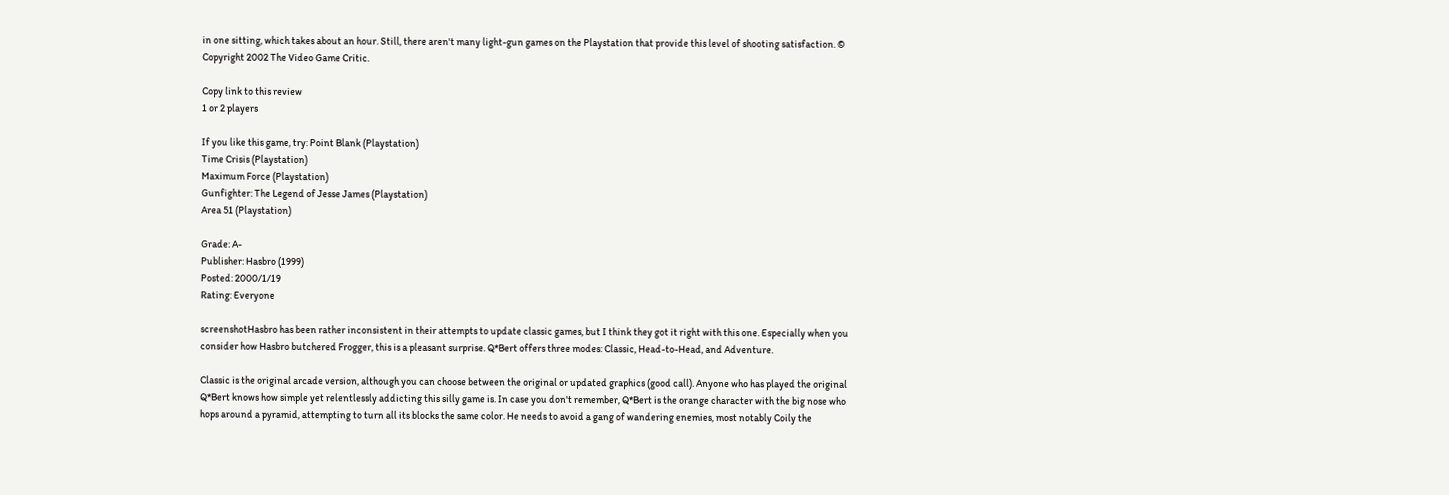in one sitting, which takes about an hour. Still, there aren't many light-gun games on the Playstation that provide this level of shooting satisfaction. © Copyright 2002 The Video Game Critic.

Copy link to this review
1 or 2 players

If you like this game, try: Point Blank (Playstation)
Time Crisis (Playstation)
Maximum Force (Playstation)
Gunfighter: The Legend of Jesse James (Playstation)
Area 51 (Playstation)

Grade: A-
Publisher: Hasbro (1999)
Posted: 2000/1/19
Rating: Everyone

screenshotHasbro has been rather inconsistent in their attempts to update classic games, but I think they got it right with this one. Especially when you consider how Hasbro butchered Frogger, this is a pleasant surprise. Q*Bert offers three modes: Classic, Head-to-Head, and Adventure.

Classic is the original arcade version, although you can choose between the original or updated graphics (good call). Anyone who has played the original Q*Bert knows how simple yet relentlessly addicting this silly game is. In case you don't remember, Q*Bert is the orange character with the big nose who hops around a pyramid, attempting to turn all its blocks the same color. He needs to avoid a gang of wandering enemies, most notably Coily the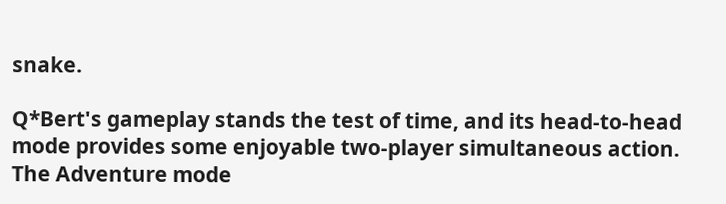snake.

Q*Bert's gameplay stands the test of time, and its head-to-head mode provides some enjoyable two-player simultaneous action. The Adventure mode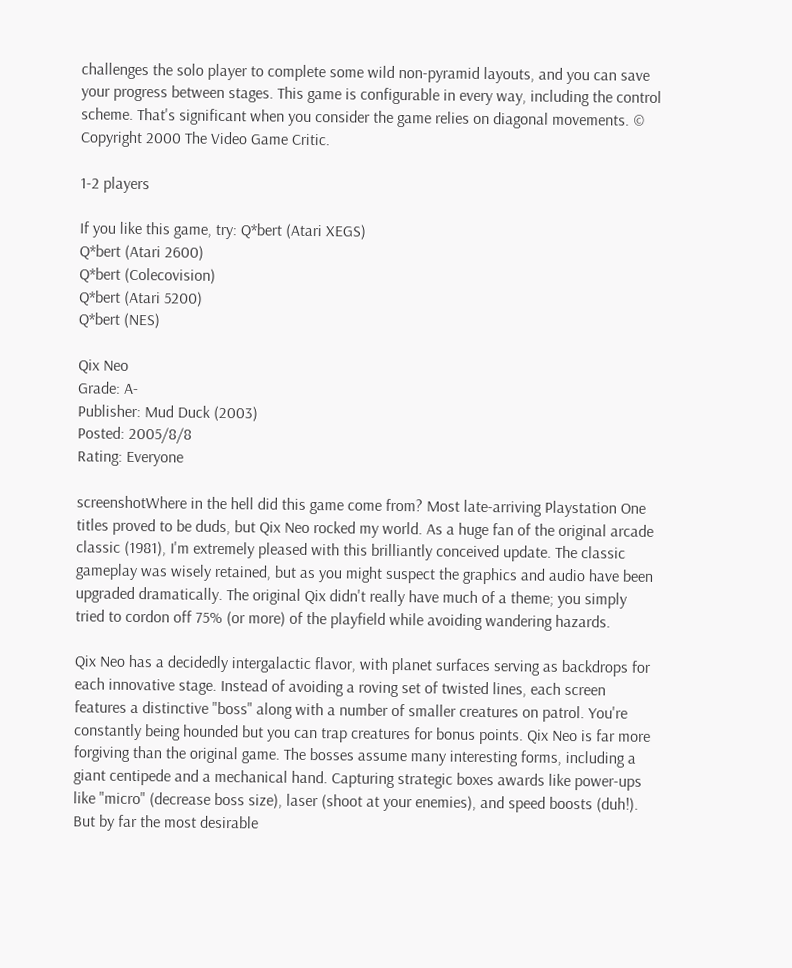challenges the solo player to complete some wild non-pyramid layouts, and you can save your progress between stages. This game is configurable in every way, including the control scheme. That's significant when you consider the game relies on diagonal movements. © Copyright 2000 The Video Game Critic.

1-2 players

If you like this game, try: Q*bert (Atari XEGS)
Q*bert (Atari 2600)
Q*bert (Colecovision)
Q*bert (Atari 5200)
Q*bert (NES)

Qix Neo
Grade: A-
Publisher: Mud Duck (2003)
Posted: 2005/8/8
Rating: Everyone

screenshotWhere in the hell did this game come from? Most late-arriving Playstation One titles proved to be duds, but Qix Neo rocked my world. As a huge fan of the original arcade classic (1981), I'm extremely pleased with this brilliantly conceived update. The classic gameplay was wisely retained, but as you might suspect the graphics and audio have been upgraded dramatically. The original Qix didn't really have much of a theme; you simply tried to cordon off 75% (or more) of the playfield while avoiding wandering hazards.

Qix Neo has a decidedly intergalactic flavor, with planet surfaces serving as backdrops for each innovative stage. Instead of avoiding a roving set of twisted lines, each screen features a distinctive "boss" along with a number of smaller creatures on patrol. You're constantly being hounded but you can trap creatures for bonus points. Qix Neo is far more forgiving than the original game. The bosses assume many interesting forms, including a giant centipede and a mechanical hand. Capturing strategic boxes awards like power-ups like "micro" (decrease boss size), laser (shoot at your enemies), and speed boosts (duh!). But by far the most desirable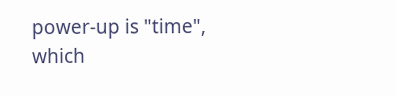power-up is "time", which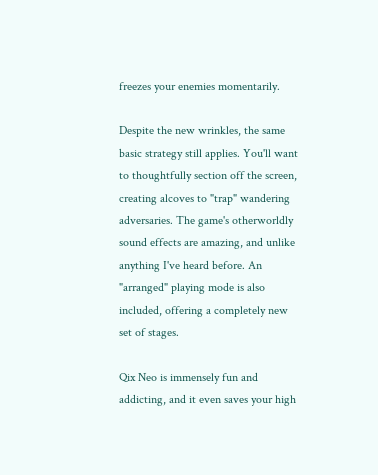freezes your enemies momentarily.

Despite the new wrinkles, the same basic strategy still applies. You'll want to thoughtfully section off the screen, creating alcoves to "trap" wandering adversaries. The game's otherworldly sound effects are amazing, and unlike anything I've heard before. An "arranged" playing mode is also included, offering a completely new set of stages.

Qix Neo is immensely fun and addicting, and it even saves your high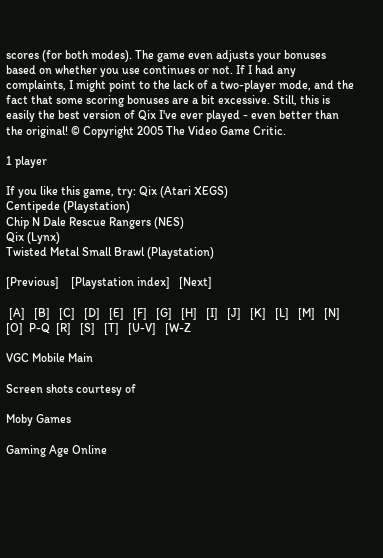scores (for both modes). The game even adjusts your bonuses based on whether you use continues or not. If I had any complaints, I might point to the lack of a two-player mode, and the fact that some scoring bonuses are a bit excessive. Still, this is easily the best version of Qix I've ever played - even better than the original! © Copyright 2005 The Video Game Critic.

1 player

If you like this game, try: Qix (Atari XEGS)
Centipede (Playstation)
Chip N Dale Rescue Rangers (NES)
Qix (Lynx)
Twisted Metal Small Brawl (Playstation)

[Previous]    [Playstation index]   [Next]

 [A]   [B]   [C]   [D]   [E]   [F]   [G]   [H]   [I]   [J]   [K]   [L]   [M]   [N]   [O]  P-Q  [R]   [S]   [T]   [U-V]   [W-Z

VGC Mobile Main

Screen shots courtesy of

Moby Games

Gaming Age Online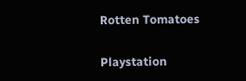Rotten Tomatoes

Playstation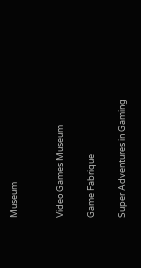Museum


Video Games Museum

Game Fabrique

Super Adventures in Gaming